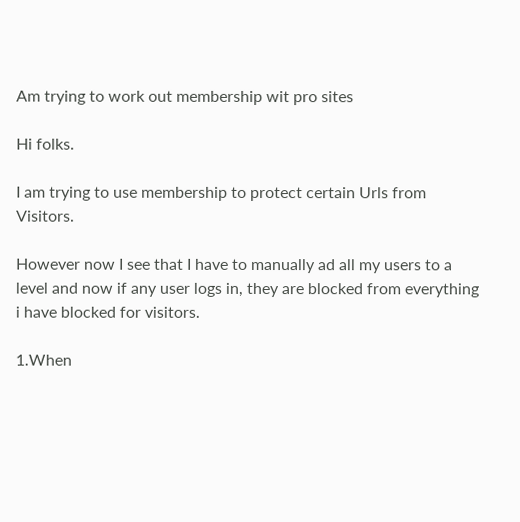Am trying to work out membership wit pro sites

Hi folks.

I am trying to use membership to protect certain Urls from Visitors.

However now I see that I have to manually ad all my users to a level and now if any user logs in, they are blocked from everything i have blocked for visitors.

1.When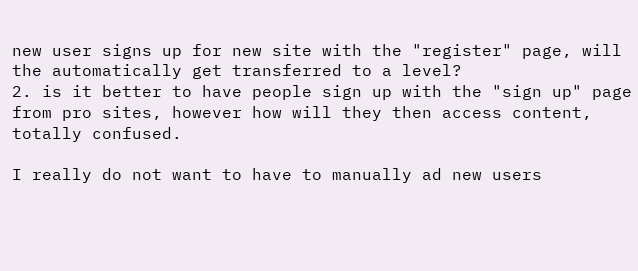new user signs up for new site with the "register" page, will the automatically get transferred to a level?
2. is it better to have people sign up with the "sign up" page from pro sites, however how will they then access content, totally confused.

I really do not want to have to manually ad new users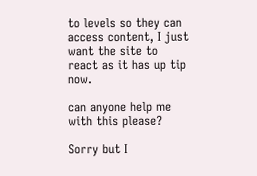to levels so they can access content, I just want the site to react as it has up tip now.

can anyone help me with this please?

Sorry but I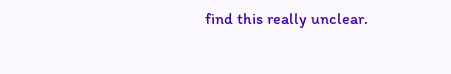find this really unclear.